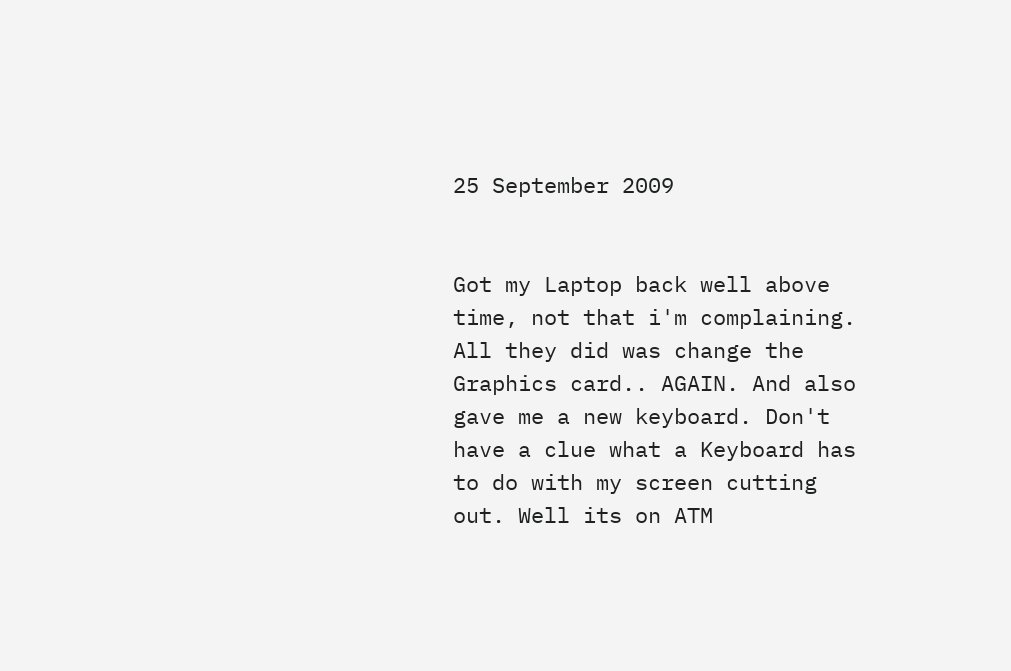25 September 2009


Got my Laptop back well above time, not that i'm complaining. All they did was change the Graphics card.. AGAIN. And also gave me a new keyboard. Don't have a clue what a Keyboard has to do with my screen cutting out. Well its on ATM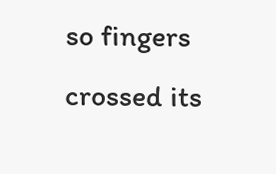so fingers crossed its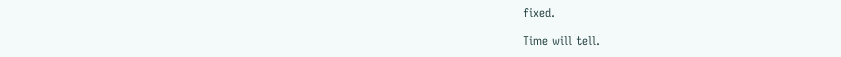fixed.

Time will tell.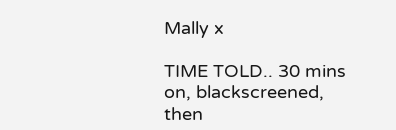Mally x

TIME TOLD.. 30 mins on, blackscreened, then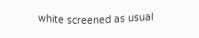white screened as usual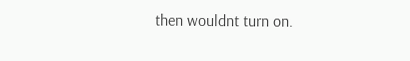then wouldnt turn on.